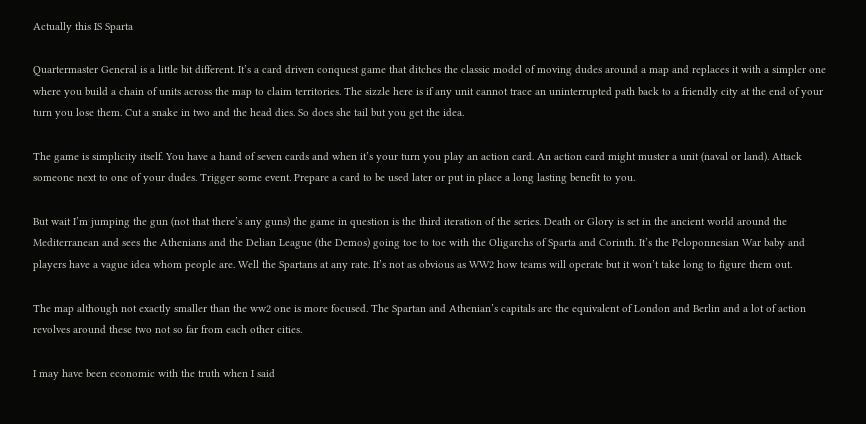Actually this IS Sparta

Quartermaster General is a little bit different. It’s a card driven conquest game that ditches the classic model of moving dudes around a map and replaces it with a simpler one where you build a chain of units across the map to claim territories. The sizzle here is if any unit cannot trace an uninterrupted path back to a friendly city at the end of your turn you lose them. Cut a snake in two and the head dies. So does she tail but you get the idea.

The game is simplicity itself. You have a hand of seven cards and when it’s your turn you play an action card. An action card might muster a unit (naval or land). Attack someone next to one of your dudes. Trigger some event. Prepare a card to be used later or put in place a long lasting benefit to you.

But wait I’m jumping the gun (not that there’s any guns) the game in question is the third iteration of the series. Death or Glory is set in the ancient world around the Mediterranean and sees the Athenians and the Delian League (the Demos) going toe to toe with the Oligarchs of Sparta and Corinth. It’s the Peloponnesian War baby and players have a vague idea whom people are. Well the Spartans at any rate. It’s not as obvious as WW2 how teams will operate but it won’t take long to figure them out.

The map although not exactly smaller than the ww2 one is more focused. The Spartan and Athenian’s capitals are the equivalent of London and Berlin and a lot of action revolves around these two not so far from each other cities.

I may have been economic with the truth when I said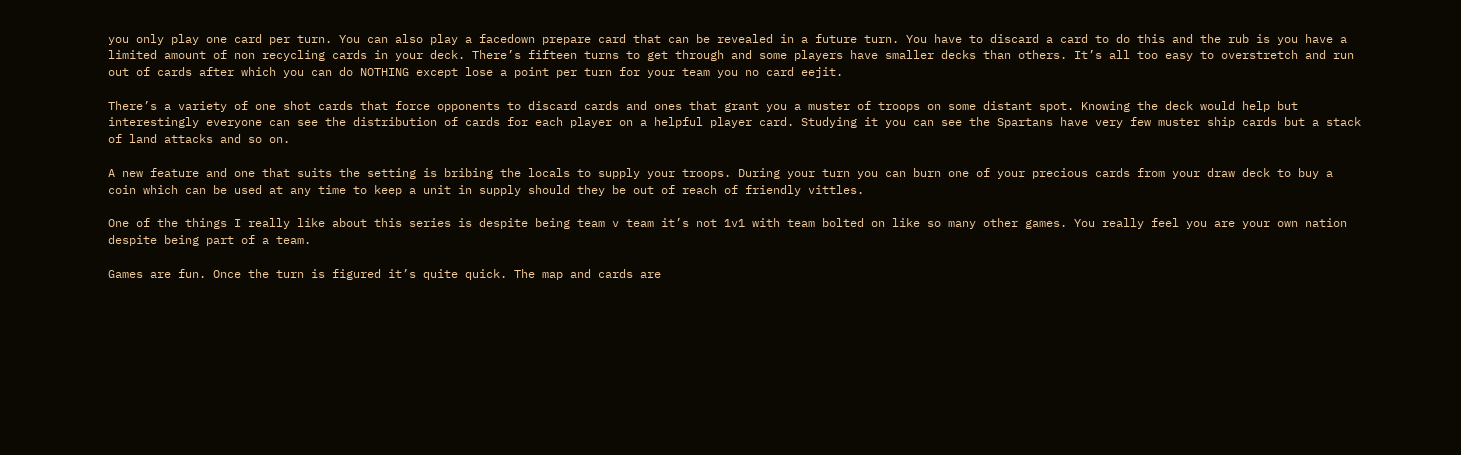you only play one card per turn. You can also play a facedown prepare card that can be revealed in a future turn. You have to discard a card to do this and the rub is you have a limited amount of non recycling cards in your deck. There’s fifteen turns to get through and some players have smaller decks than others. It’s all too easy to overstretch and run out of cards after which you can do NOTHING except lose a point per turn for your team you no card eejit.

There’s a variety of one shot cards that force opponents to discard cards and ones that grant you a muster of troops on some distant spot. Knowing the deck would help but interestingly everyone can see the distribution of cards for each player on a helpful player card. Studying it you can see the Spartans have very few muster ship cards but a stack of land attacks and so on.

A new feature and one that suits the setting is bribing the locals to supply your troops. During your turn you can burn one of your precious cards from your draw deck to buy a coin which can be used at any time to keep a unit in supply should they be out of reach of friendly vittles.

One of the things I really like about this series is despite being team v team it’s not 1v1 with team bolted on like so many other games. You really feel you are your own nation despite being part of a team.

Games are fun. Once the turn is figured it’s quite quick. The map and cards are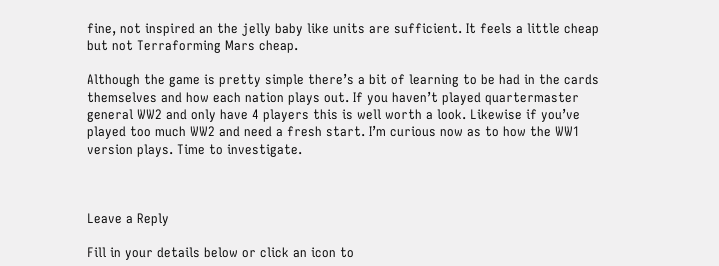fine, not inspired an the jelly baby like units are sufficient. It feels a little cheap but not Terraforming Mars cheap.

Although the game is pretty simple there’s a bit of learning to be had in the cards themselves and how each nation plays out. If you haven’t played quartermaster general WW2 and only have 4 players this is well worth a look. Likewise if you’ve played too much WW2 and need a fresh start. I’m curious now as to how the WW1 version plays. Time to investigate.



Leave a Reply

Fill in your details below or click an icon to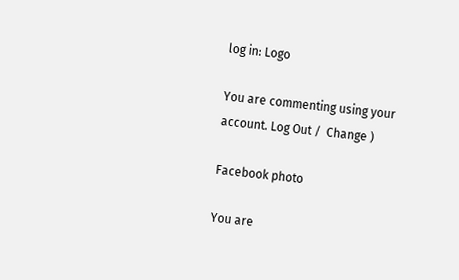log in: Logo

You are commenting using your account. Log Out /  Change )

Facebook photo

You are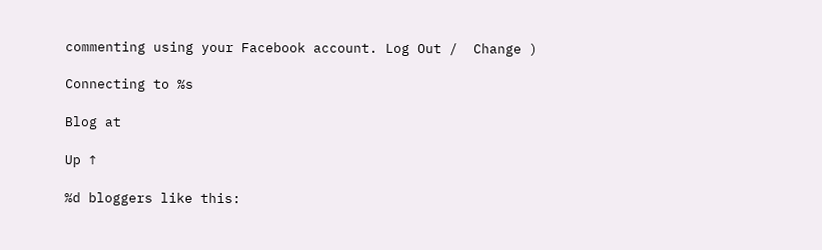commenting using your Facebook account. Log Out /  Change )

Connecting to %s

Blog at

Up ↑

%d bloggers like this: